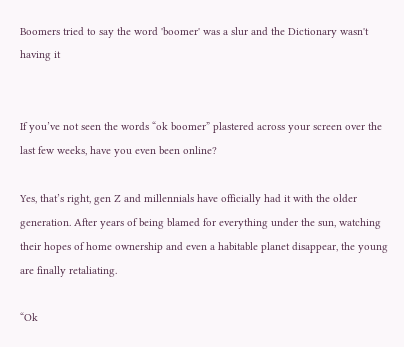Boomers tried to say the word 'boomer' was a slur and the Dictionary wasn't having it


If you’ve not seen the words “ok boomer” plastered across your screen over the last few weeks, have you even been online?

Yes, that’s right, gen Z and millennials have officially had it with the older generation. After years of being blamed for everything under the sun, watching their hopes of home ownership and even a habitable planet disappear, the young are finally retaliating.

“Ok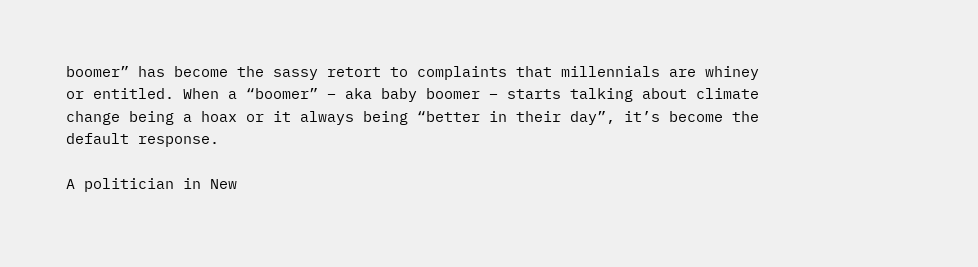boomer” has become the sassy retort to complaints that millennials are whiney or entitled. When a “boomer” – aka baby boomer – starts talking about climate change being a hoax or it always being “better in their day”, it’s become the default response.

A politician in New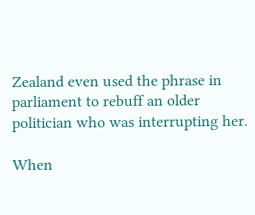Zealand even used the phrase in parliament to rebuff an older politician who was interrupting her.

When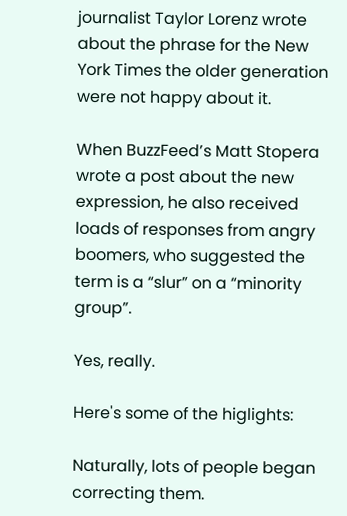journalist Taylor Lorenz wrote about the phrase for the New York Times the older generation were not happy about it.

When BuzzFeed’s Matt Stopera wrote a post about the new expression, he also received loads of responses from angry boomers, who suggested the term is a “slur” on a “minority group”.

Yes, really.

Here's some of the higlights:

Naturally, lots of people began correcting them.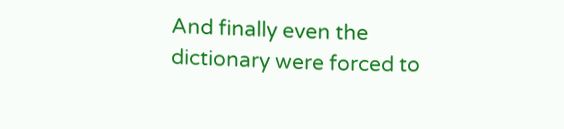And finally even the dictionary were forced to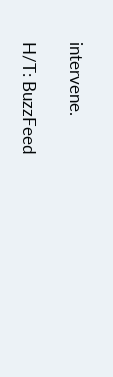intervene.

H/T: BuzzFeed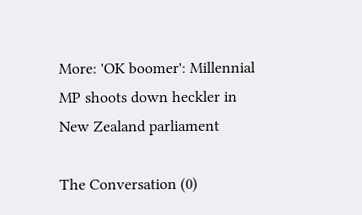More: 'OK boomer': Millennial MP shoots down heckler in New Zealand parliament

The Conversation (0)